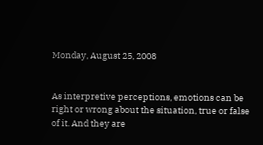Monday, August 25, 2008


As interpretive perceptions, emotions can be right or wrong about the situation, true or false of it. And they are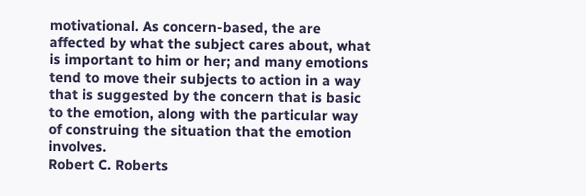motivational. As concern-based, the are affected by what the subject cares about, what is important to him or her; and many emotions tend to move their subjects to action in a way that is suggested by the concern that is basic to the emotion, along with the particular way of construing the situation that the emotion involves.
Robert C. Roberts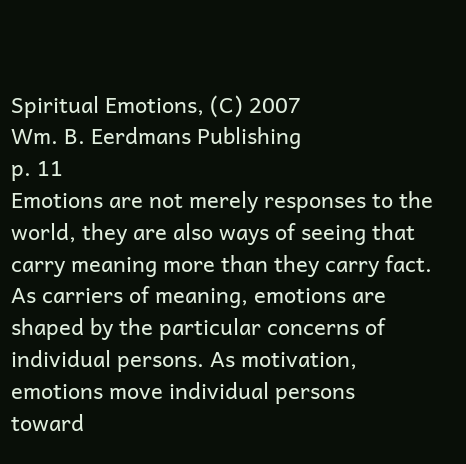Spiritual Emotions, (C) 2007
Wm. B. Eerdmans Publishing
p. 11
Emotions are not merely responses to the world, they are also ways of seeing that carry meaning more than they carry fact. As carriers of meaning, emotions are shaped by the particular concerns of individual persons. As motivation, emotions move individual persons toward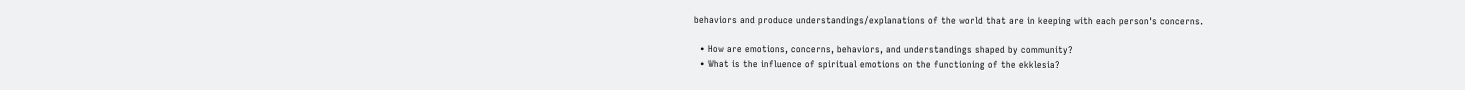behaviors and produce understandings/explanations of the world that are in keeping with each person's concerns.

  • How are emotions, concerns, behaviors, and understandings shaped by community?
  • What is the influence of spiritual emotions on the functioning of the ekklesia?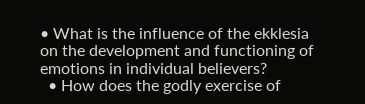• What is the influence of the ekklesia on the development and functioning of emotions in individual believers?
  • How does the godly exercise of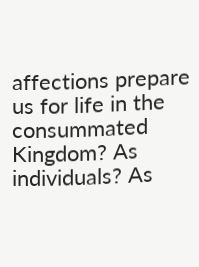affections prepare us for life in the consummated Kingdom? As individuals? As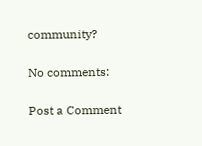community?

No comments:

Post a Comment